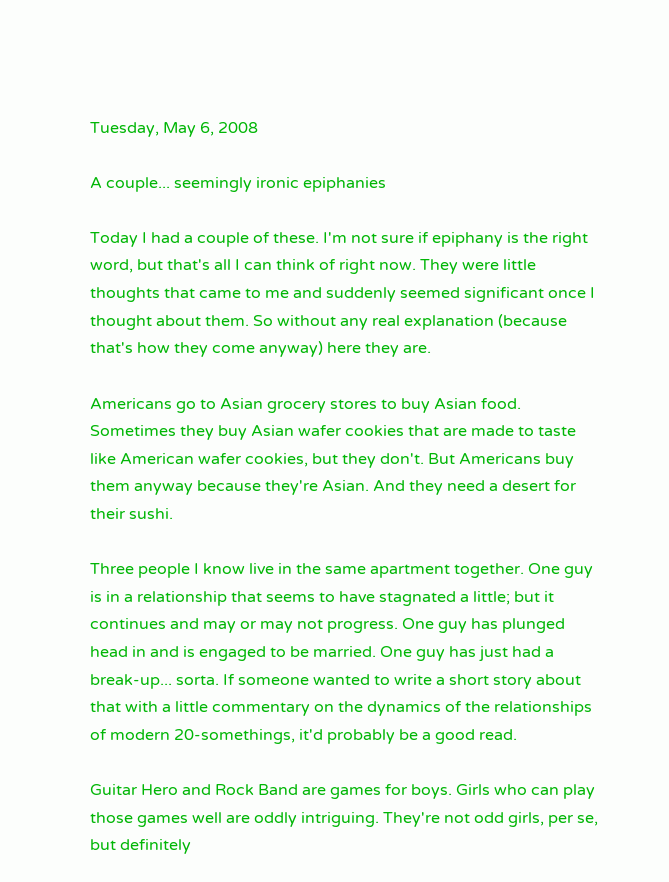Tuesday, May 6, 2008

A couple... seemingly ironic epiphanies

Today I had a couple of these. I'm not sure if epiphany is the right word, but that's all I can think of right now. They were little thoughts that came to me and suddenly seemed significant once I thought about them. So without any real explanation (because that's how they come anyway) here they are.

Americans go to Asian grocery stores to buy Asian food. Sometimes they buy Asian wafer cookies that are made to taste like American wafer cookies, but they don't. But Americans buy them anyway because they're Asian. And they need a desert for their sushi.

Three people I know live in the same apartment together. One guy is in a relationship that seems to have stagnated a little; but it continues and may or may not progress. One guy has plunged head in and is engaged to be married. One guy has just had a break-up... sorta. If someone wanted to write a short story about that with a little commentary on the dynamics of the relationships of modern 20-somethings, it'd probably be a good read.

Guitar Hero and Rock Band are games for boys. Girls who can play those games well are oddly intriguing. They're not odd girls, per se, but definitely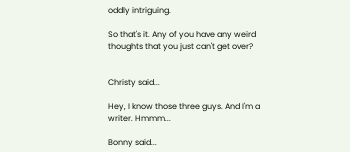oddly intriguing.

So that's it. Any of you have any weird thoughts that you just can't get over?


Christy said...

Hey, I know those three guys. And I'm a writer. Hmmm...

Bonny said...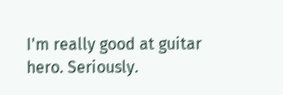I'm really good at guitar hero. Seriously.